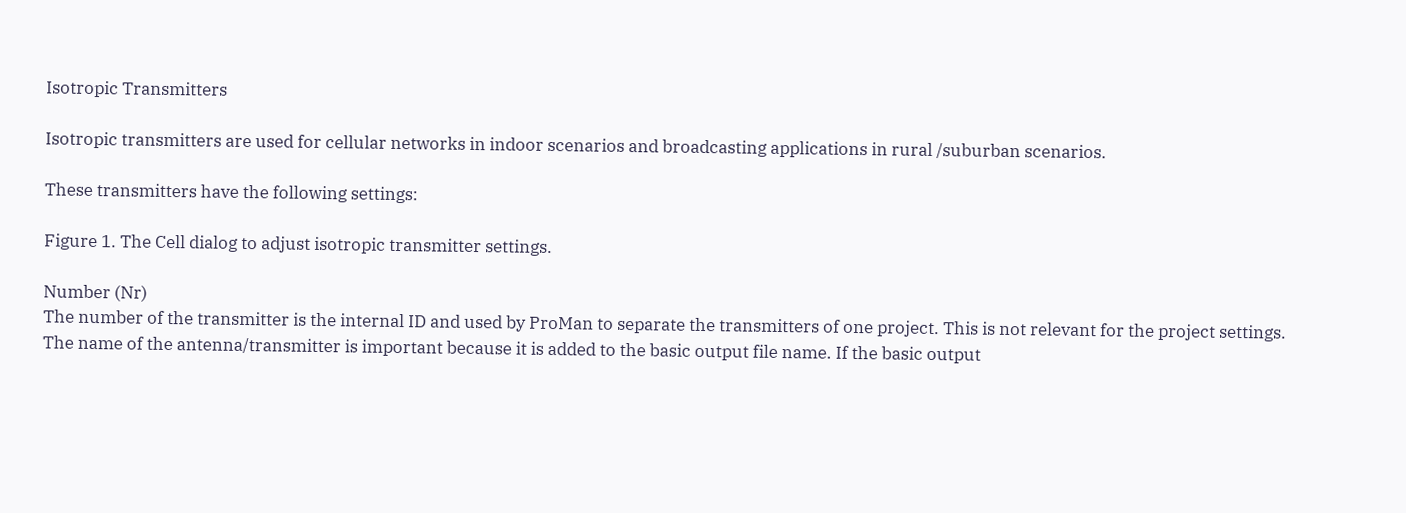Isotropic Transmitters

Isotropic transmitters are used for cellular networks in indoor scenarios and broadcasting applications in rural /suburban scenarios.

These transmitters have the following settings:

Figure 1. The Cell dialog to adjust isotropic transmitter settings.

Number (Nr)
The number of the transmitter is the internal ID and used by ProMan to separate the transmitters of one project. This is not relevant for the project settings.
The name of the antenna/transmitter is important because it is added to the basic output file name. If the basic output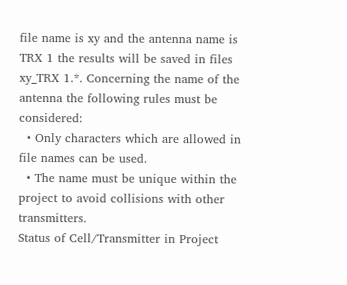file name is xy and the antenna name is TRX 1 the results will be saved in files xy_TRX 1.*. Concerning the name of the antenna the following rules must be considered:
  • Only characters which are allowed in file names can be used.
  • The name must be unique within the project to avoid collisions with other transmitters.
Status of Cell/Transmitter in Project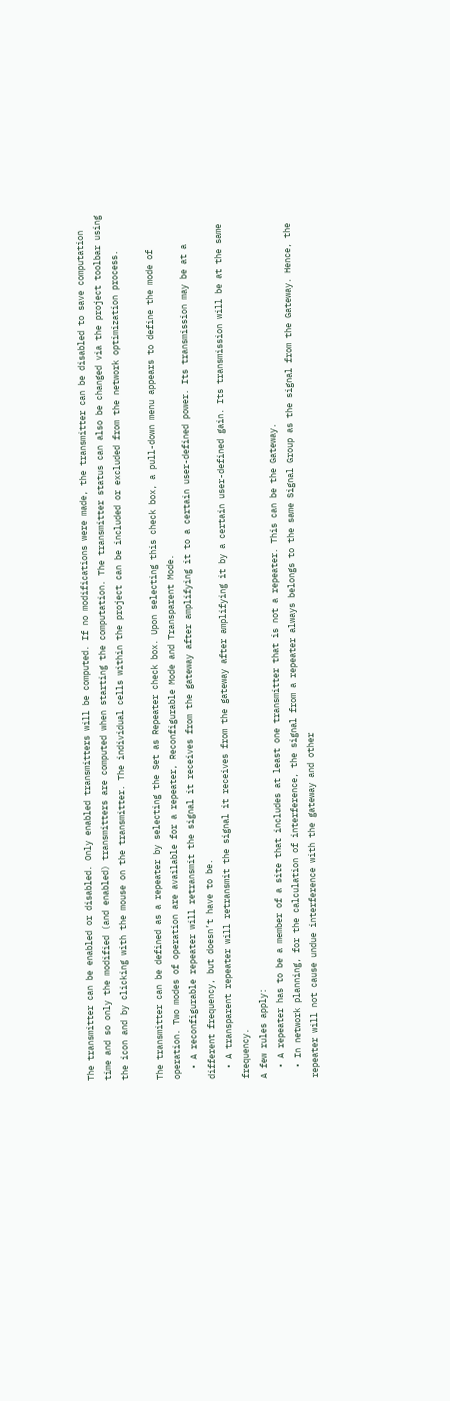The transmitter can be enabled or disabled. Only enabled transmitters will be computed. If no modifications were made, the transmitter can be disabled to save computation time and so only the modified (and enabled) transmitters are computed when starting the computation. The transmitter status can also be changed via the project toolbar using the icon and by clicking with the mouse on the transmitter. The individual cells within the project can be included or excluded from the network optimization process.

The transmitter can be defined as a repeater by selecting the Set as Repeater check box. Upon selecting this check box, a pull-down menu appears to define the mode of operation. Two modes of operation are available for a repeater, Reconfigurable Mode and Transparent Mode.
  • A reconfigurable repeater will retransmit the signal it receives from the gateway after amplifying it to a certain user-defined power. Its transmission may be at a different frequency, but doesn’t have to be.
  • A transparent repeater will retransmit the signal it receives from the gateway after amplifying it by a certain user-defined gain. Its transmission will be at the same frequency.
A few rules apply:
  • A repeater has to be a member of a site that includes at least one transmitter that is not a repeater. This can be the Gateway.
  • In network planning, for the calculation of interference, the signal from a repeater always belongs to the same Signal Group as the signal from the Gateway. Hence, the repeater will not cause undue interference with the gateway and other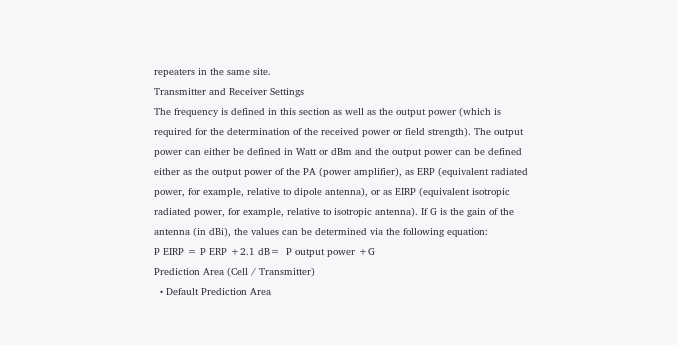repeaters in the same site.
Transmitter and Receiver Settings
The frequency is defined in this section as well as the output power (which is required for the determination of the received power or field strength). The output power can either be defined in Watt or dBm and the output power can be defined either as the output power of the PA (power amplifier), as ERP (equivalent radiated power, for example, relative to dipole antenna), or as EIRP (equivalent isotropic radiated power, for example, relative to isotropic antenna). If G is the gain of the antenna (in dBi), the values can be determined via the following equation:
P EIRP = P ERP +2.1 dB=  P output power +G
Prediction Area (Cell / Transmitter)
  • Default Prediction Area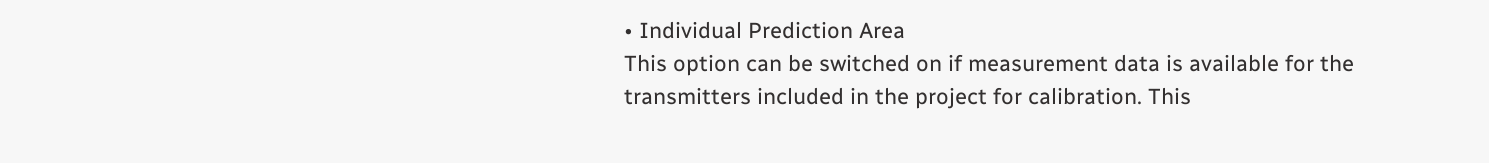• Individual Prediction Area
This option can be switched on if measurement data is available for the transmitters included in the project for calibration. This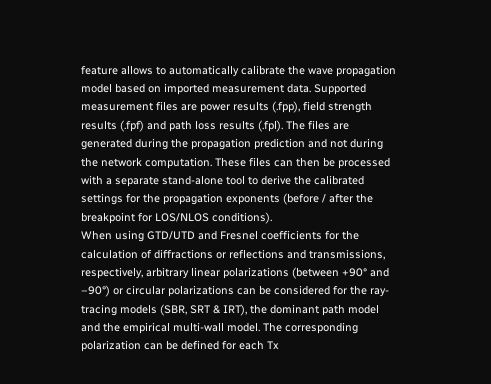feature allows to automatically calibrate the wave propagation model based on imported measurement data. Supported measurement files are power results (.fpp), field strength results (.fpf) and path loss results (.fpl). The files are generated during the propagation prediction and not during the network computation. These files can then be processed with a separate stand-alone tool to derive the calibrated settings for the propagation exponents (before / after the breakpoint for LOS/NLOS conditions).
When using GTD/UTD and Fresnel coefficients for the calculation of diffractions or reflections and transmissions, respectively, arbitrary linear polarizations (between +90° and –90°) or circular polarizations can be considered for the ray-tracing models (SBR, SRT & IRT), the dominant path model and the empirical multi-wall model. The corresponding polarization can be defined for each Tx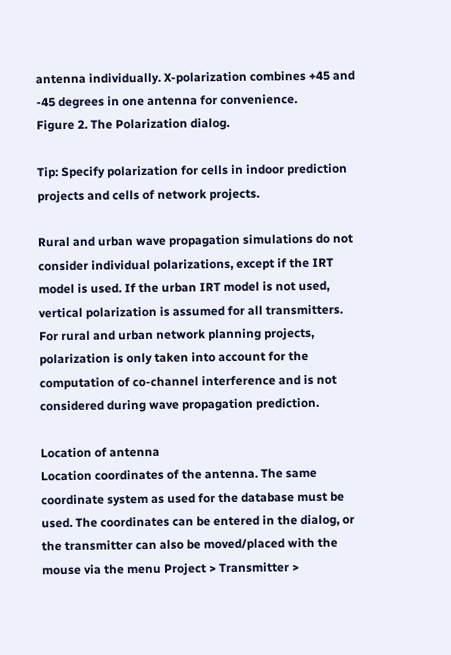antenna individually. X-polarization combines +45 and -45 degrees in one antenna for convenience.
Figure 2. The Polarization dialog.

Tip: Specify polarization for cells in indoor prediction projects and cells of network projects.

Rural and urban wave propagation simulations do not consider individual polarizations, except if the IRT model is used. If the urban IRT model is not used, vertical polarization is assumed for all transmitters. For rural and urban network planning projects, polarization is only taken into account for the computation of co-channel interference and is not considered during wave propagation prediction.

Location of antenna
Location coordinates of the antenna. The same coordinate system as used for the database must be used. The coordinates can be entered in the dialog, or the transmitter can also be moved/placed with the mouse via the menu Project > Transmitter >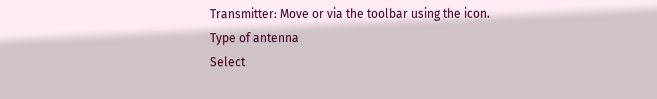Transmitter: Move or via the toolbar using the icon.
Type of antenna
Select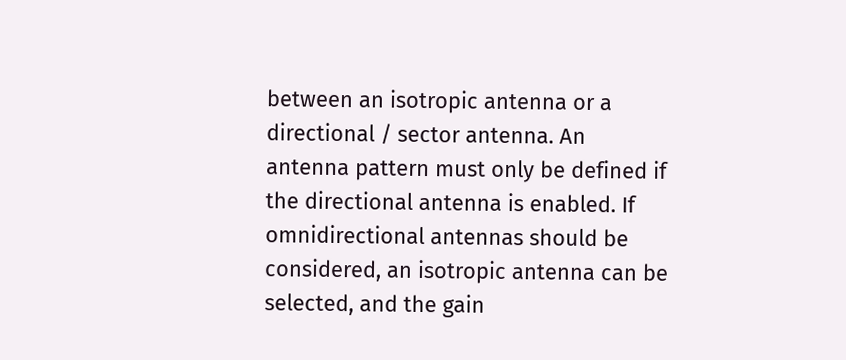between an isotropic antenna or a directional / sector antenna. An antenna pattern must only be defined if the directional antenna is enabled. If omnidirectional antennas should be considered, an isotropic antenna can be selected, and the gain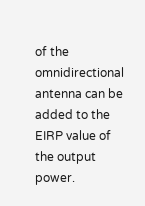of the omnidirectional antenna can be added to the EIRP value of the output power.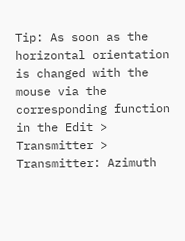Tip: As soon as the horizontal orientation is changed with the mouse via the corresponding function in the Edit > Transmitter > Transmitter: Azimuth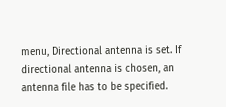menu, Directional antenna is set. If directional antenna is chosen, an antenna file has to be specified.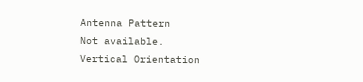Antenna Pattern
Not available.
Vertical Orientation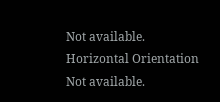Not available.
Horizontal Orientation
Not available.